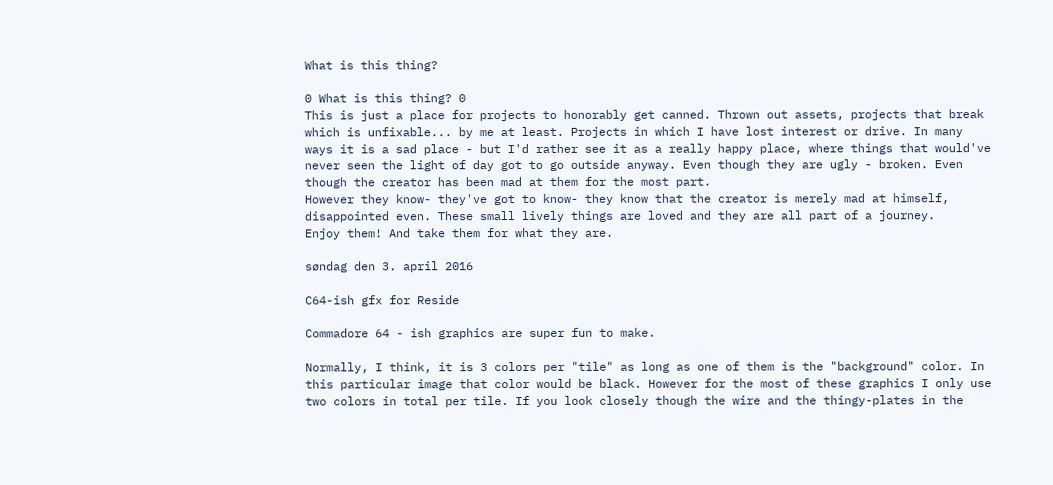What is this thing?

0 What is this thing? 0
This is just a place for projects to honorably get canned. Thrown out assets, projects that break which is unfixable... by me at least. Projects in which I have lost interest or drive. In many ways it is a sad place - but I'd rather see it as a really happy place, where things that would've never seen the light of day got to go outside anyway. Even though they are ugly - broken. Even though the creator has been mad at them for the most part.
However they know- they've got to know- they know that the creator is merely mad at himself, disappointed even. These small lively things are loved and they are all part of a journey.
Enjoy them! And take them for what they are.

søndag den 3. april 2016

C64-ish gfx for Reside

Commadore 64 - ish graphics are super fun to make.

Normally, I think, it is 3 colors per "tile" as long as one of them is the "background" color. In this particular image that color would be black. However for the most of these graphics I only use two colors in total per tile. If you look closely though the wire and the thingy-plates in the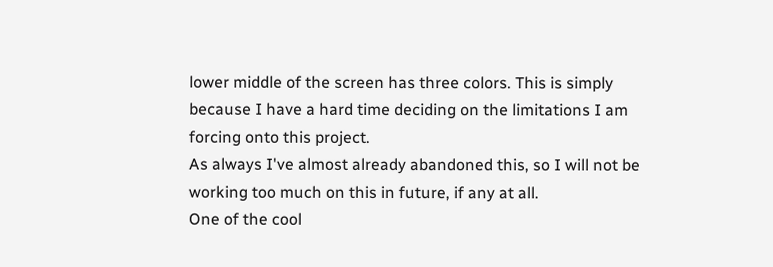lower middle of the screen has three colors. This is simply because I have a hard time deciding on the limitations I am forcing onto this project.
As always I've almost already abandoned this, so I will not be working too much on this in future, if any at all.
One of the cool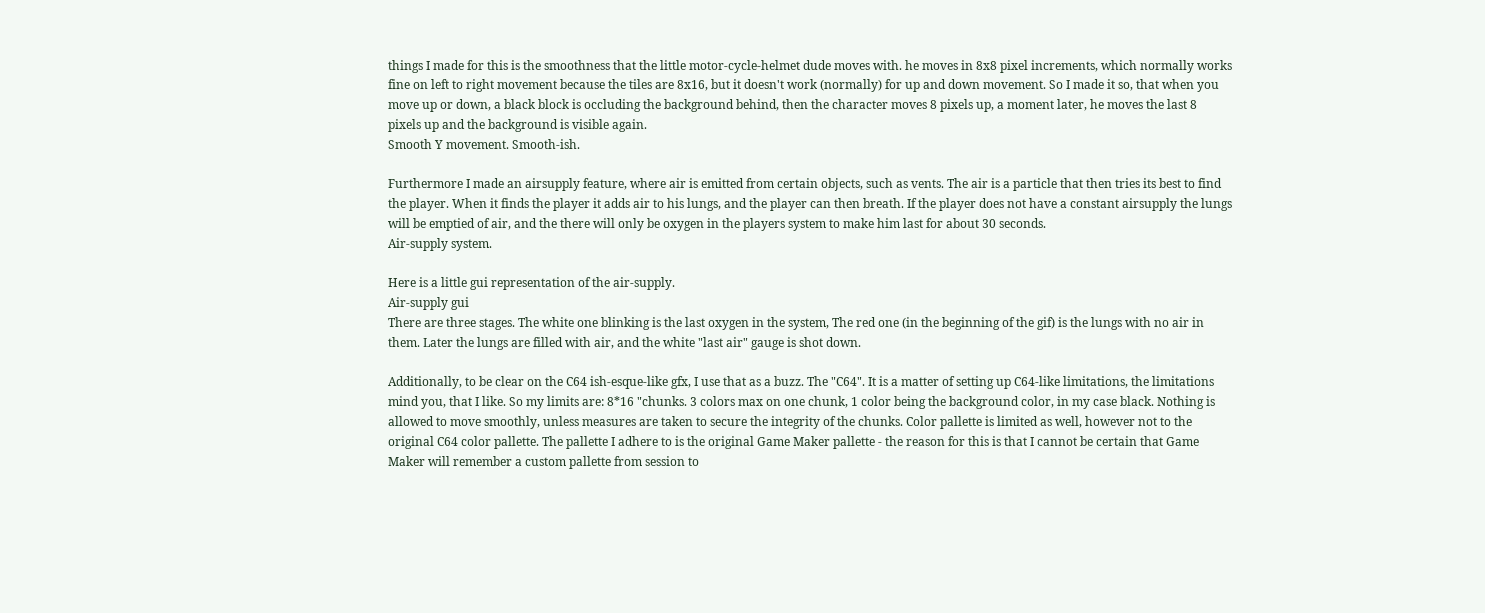things I made for this is the smoothness that the little motor-cycle-helmet dude moves with. he moves in 8x8 pixel increments, which normally works fine on left to right movement because the tiles are 8x16, but it doesn't work (normally) for up and down movement. So I made it so, that when you move up or down, a black block is occluding the background behind, then the character moves 8 pixels up, a moment later, he moves the last 8 pixels up and the background is visible again.
Smooth Y movement. Smooth-ish.

Furthermore I made an airsupply feature, where air is emitted from certain objects, such as vents. The air is a particle that then tries its best to find the player. When it finds the player it adds air to his lungs, and the player can then breath. If the player does not have a constant airsupply the lungs will be emptied of air, and the there will only be oxygen in the players system to make him last for about 30 seconds.
Air-supply system.

Here is a little gui representation of the air-supply.
Air-supply gui
There are three stages. The white one blinking is the last oxygen in the system, The red one (in the beginning of the gif) is the lungs with no air in them. Later the lungs are filled with air, and the white "last air" gauge is shot down.

Additionally, to be clear on the C64 ish-esque-like gfx, I use that as a buzz. The "C64". It is a matter of setting up C64-like limitations, the limitations mind you, that I like. So my limits are: 8*16 "chunks. 3 colors max on one chunk, 1 color being the background color, in my case black. Nothing is allowed to move smoothly, unless measures are taken to secure the integrity of the chunks. Color pallette is limited as well, however not to the original C64 color pallette. The pallette I adhere to is the original Game Maker pallette - the reason for this is that I cannot be certain that Game Maker will remember a custom pallette from session to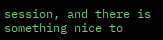session, and there is something nice to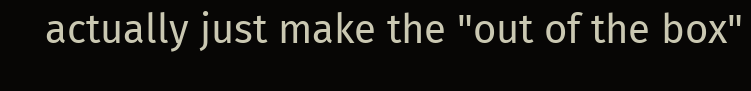actually just make the "out of the box"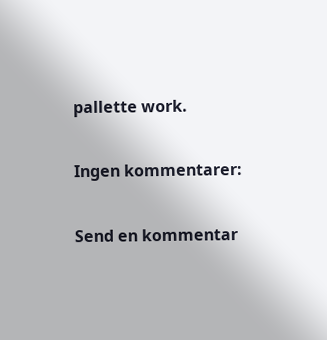pallette work.

Ingen kommentarer:

Send en kommentar